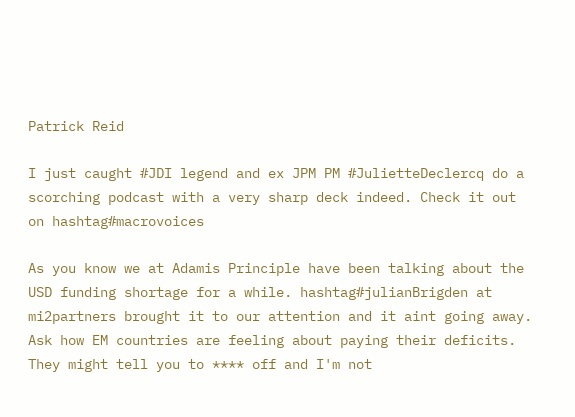Patrick Reid

I just caught #JDI legend and ex JPM PM #JulietteDeclercq do a scorching podcast with a very sharp deck indeed. Check it out on hashtag#macrovoices

As you know we at Adamis Principle have been talking about the USD funding shortage for a while. hashtag#julianBrigden at mi2partners brought it to our attention and it aint going away. Ask how EM countries are feeling about paying their deficits. They might tell you to **** off and I'm not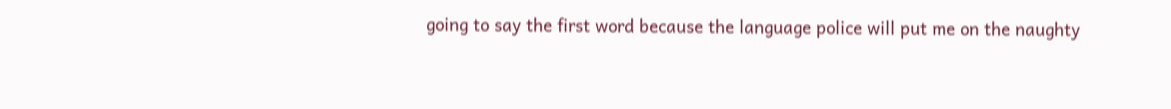going to say the first word because the language police will put me on the naughty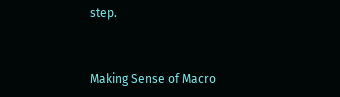step.


Making Sense of Macro